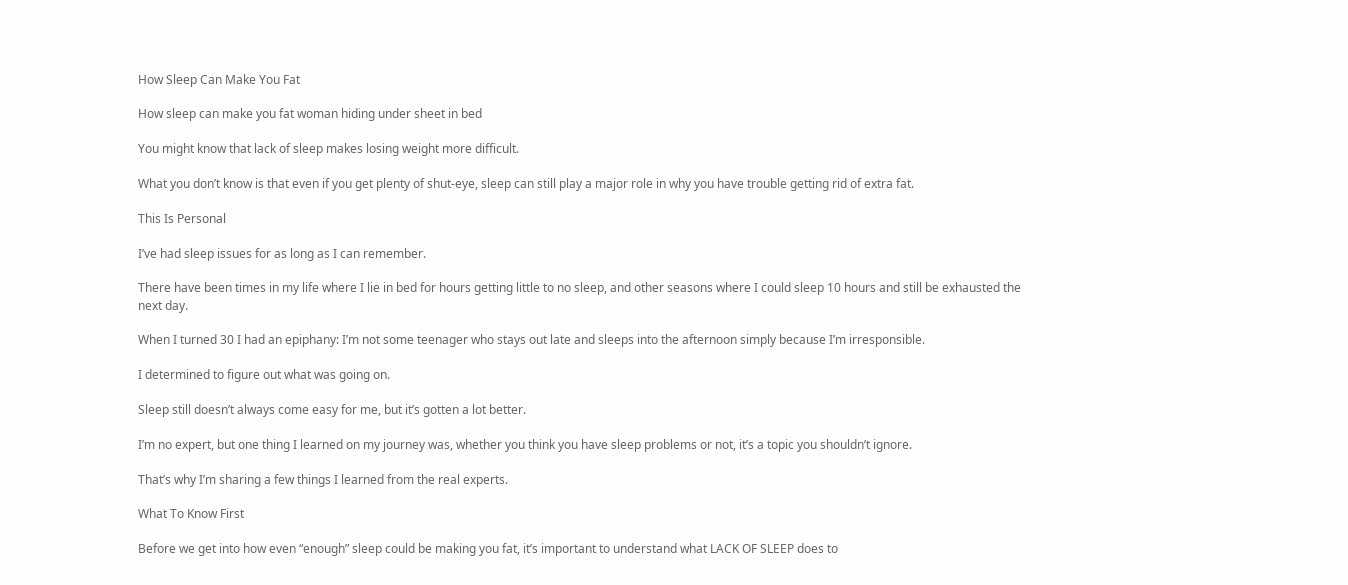How Sleep Can Make You Fat

How sleep can make you fat woman hiding under sheet in bed

You might know that lack of sleep makes losing weight more difficult.

What you don’t know is that even if you get plenty of shut-eye, sleep can still play a major role in why you have trouble getting rid of extra fat.

This Is Personal

I’ve had sleep issues for as long as I can remember.

There have been times in my life where I lie in bed for hours getting little to no sleep, and other seasons where I could sleep 10 hours and still be exhausted the next day.

When I turned 30 I had an epiphany: I’m not some teenager who stays out late and sleeps into the afternoon simply because I’m irresponsible.

I determined to figure out what was going on.

Sleep still doesn’t always come easy for me, but it’s gotten a lot better.

I’m no expert, but one thing I learned on my journey was, whether you think you have sleep problems or not, it’s a topic you shouldn’t ignore.

That’s why I’m sharing a few things I learned from the real experts.

What To Know First

Before we get into how even “enough” sleep could be making you fat, it’s important to understand what LACK OF SLEEP does to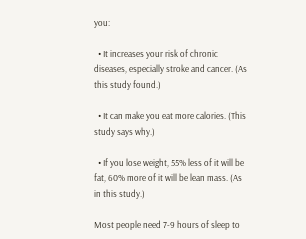you:

  • It increases your risk of chronic diseases, especially stroke and cancer. (As this study found.)

  • It can make you eat more calories. (This study says why.)

  • If you lose weight, 55% less of it will be fat, 60% more of it will be lean mass. (As in this study.)

Most people need 7-9 hours of sleep to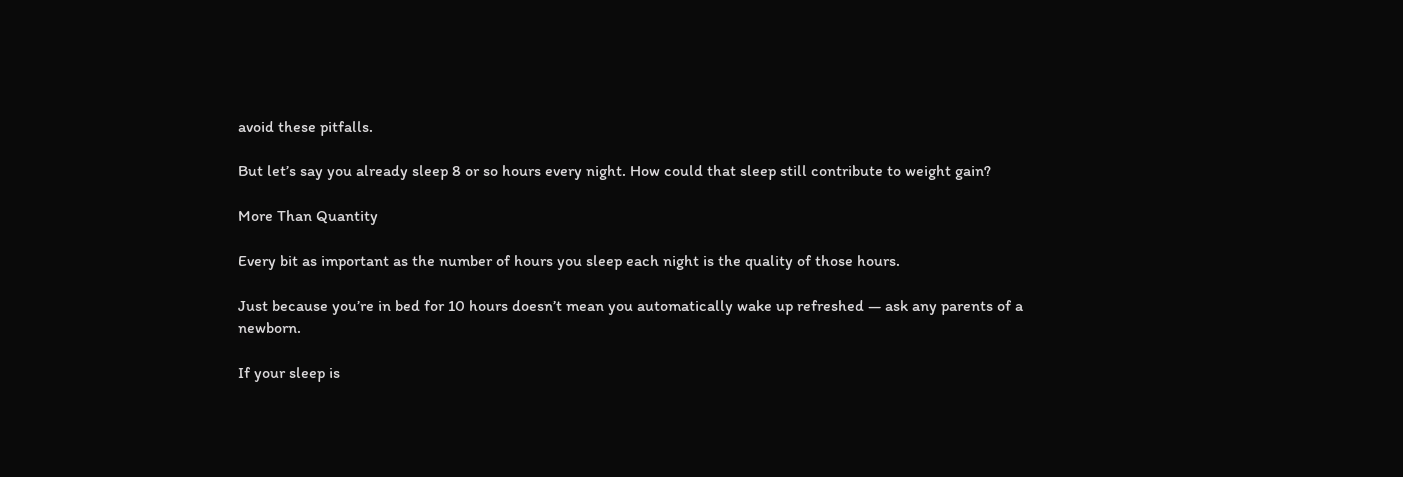avoid these pitfalls.

But let’s say you already sleep 8 or so hours every night. How could that sleep still contribute to weight gain?

More Than Quantity

Every bit as important as the number of hours you sleep each night is the quality of those hours.

Just because you’re in bed for 10 hours doesn’t mean you automatically wake up refreshed — ask any parents of a newborn.

If your sleep is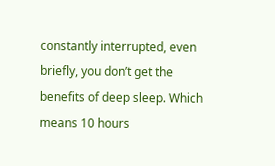constantly interrupted, even briefly, you don’t get the benefits of deep sleep. Which means 10 hours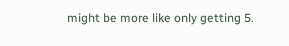might be more like only getting 5.